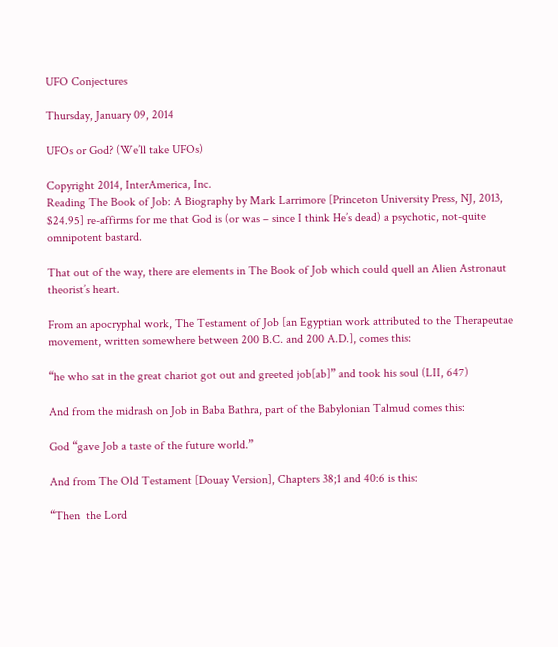UFO Conjectures

Thursday, January 09, 2014

UFOs or God? (We’ll take UFOs)

Copyright 2014, InterAmerica, Inc.
Reading The Book of Job: A Biography by Mark Larrimore [Princeton University Press, NJ, 2013, $24.95] re-affirms for me that God is (or was – since I think He’s dead) a psychotic, not-quite omnipotent bastard.

That out of the way, there are elements in The Book of Job which could quell an Alien Astronaut theorist’s heart.

From an apocryphal work, The Testament of Job [an Egyptian work attributed to the Therapeutae movement, written somewhere between 200 B.C. and 200 A.D.], comes this:

“he who sat in the great chariot got out and greeted job[ab]” and took his soul (LII, 647)

And from the midrash on Job in Baba Bathra, part of the Babylonian Talmud comes this:

God “gave Job a taste of the future world.”

And from The Old Testament [Douay Version], Chapters 38;1 and 40:6 is this:

“Then  the Lord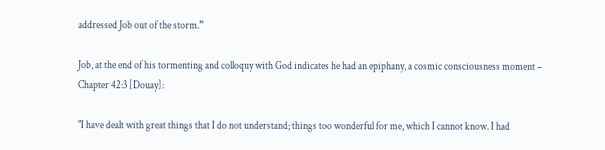addressed Job out of the storm.”

Job, at the end of his tormenting and colloquy with God indicates he had an epiphany, a cosmic consciousness moment – Chapter 42:3 [Douay]:

"I have dealt with great things that I do not understand; things too wonderful for me, which I cannot know. I had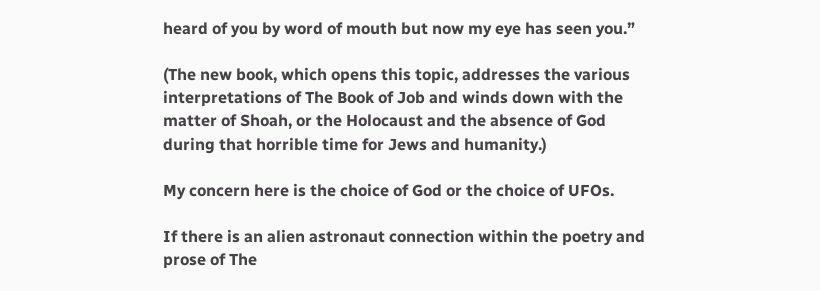heard of you by word of mouth but now my eye has seen you.”

(The new book, which opens this topic, addresses the various interpretations of The Book of Job and winds down with the matter of Shoah, or the Holocaust and the absence of God during that horrible time for Jews and humanity.)

My concern here is the choice of God or the choice of UFOs.

If there is an alien astronaut connection within the poetry and prose of The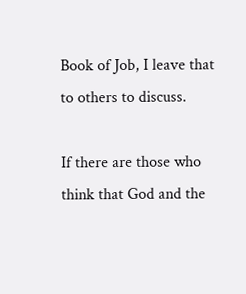Book of Job, I leave that to others to discuss.

If there are those who think that God and the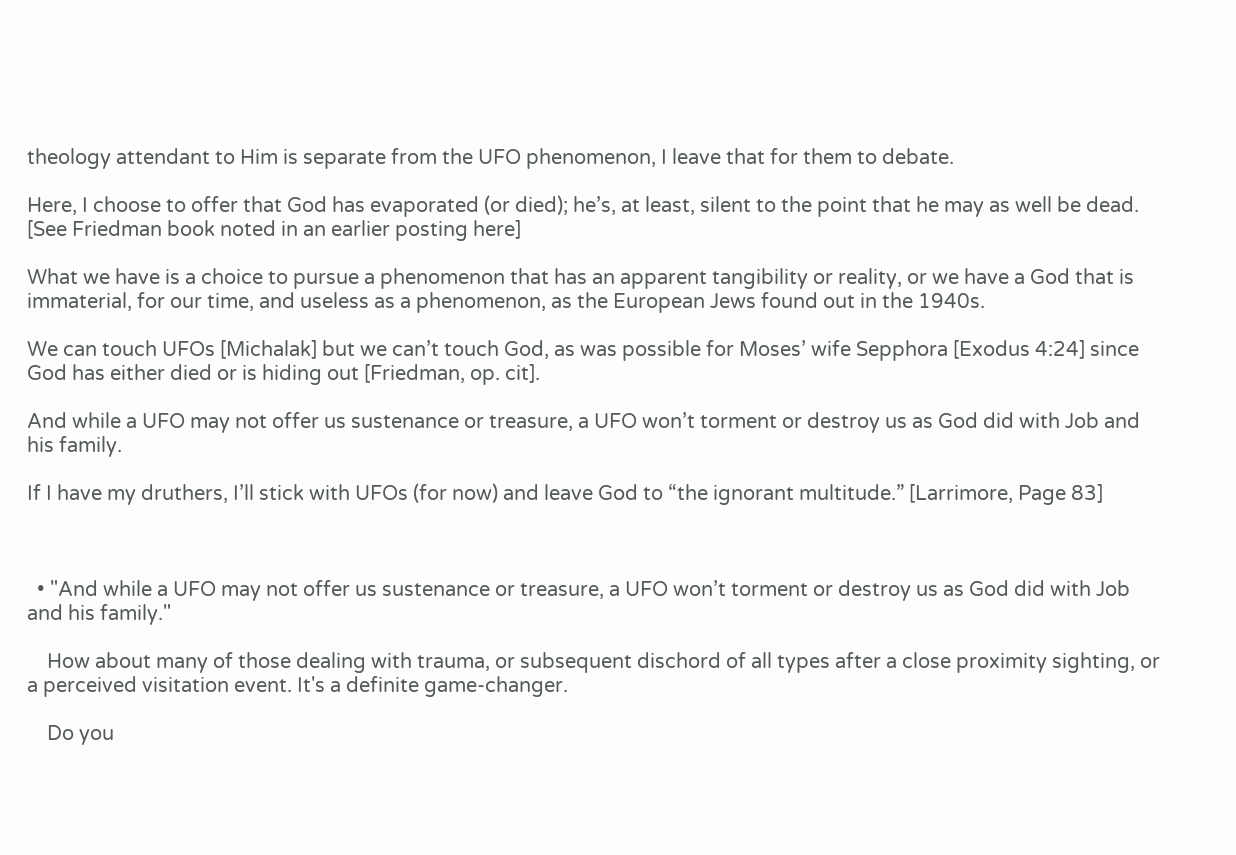theology attendant to Him is separate from the UFO phenomenon, I leave that for them to debate.

Here, I choose to offer that God has evaporated (or died); he’s, at least, silent to the point that he may as well be dead. [See Friedman book noted in an earlier posting here]

What we have is a choice to pursue a phenomenon that has an apparent tangibility or reality, or we have a God that is immaterial, for our time, and useless as a phenomenon, as the European Jews found out in the 1940s.

We can touch UFOs [Michalak] but we can’t touch God, as was possible for Moses’ wife Sepphora [Exodus 4:24] since God has either died or is hiding out [Friedman, op. cit].

And while a UFO may not offer us sustenance or treasure, a UFO won’t torment or destroy us as God did with Job and his family.

If I have my druthers, I’ll stick with UFOs (for now) and leave God to “the ignorant multitude.” [Larrimore, Page 83]



  • "And while a UFO may not offer us sustenance or treasure, a UFO won’t torment or destroy us as God did with Job and his family."

    How about many of those dealing with trauma, or subsequent dischord of all types after a close proximity sighting, or a perceived visitation event. It's a definite game-changer.

    Do you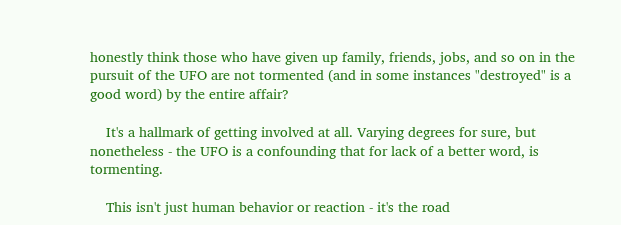honestly think those who have given up family, friends, jobs, and so on in the pursuit of the UFO are not tormented (and in some instances "destroyed" is a good word) by the entire affair?

    It's a hallmark of getting involved at all. Varying degrees for sure, but nonetheless - the UFO is a confounding that for lack of a better word, is tormenting.

    This isn't just human behavior or reaction - it's the road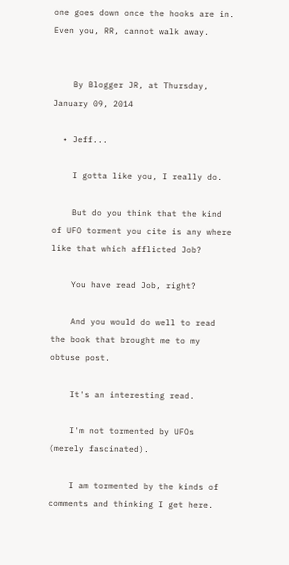one goes down once the hooks are in. Even you, RR, cannot walk away.


    By Blogger JR, at Thursday, January 09, 2014

  • Jeff...

    I gotta like you, I really do.

    But do you think that the kind of UFO torment you cite is any where like that which afflicted Job?

    You have read Job, right?

    And you would do well to read the book that brought me to my obtuse post.

    It's an interesting read.

    I'm not tormented by UFOs (merely fascinated).

    I am tormented by the kinds of comments and thinking I get here.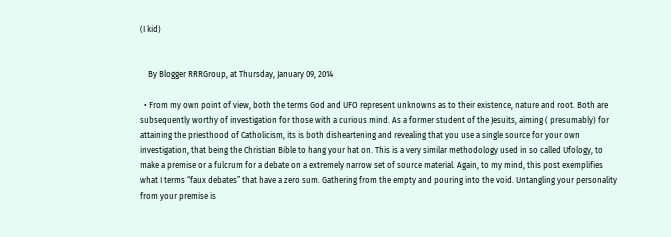(I kid)


    By Blogger RRRGroup, at Thursday, January 09, 2014

  • From my own point of view, both the terms God and UFO represent unknowns as to their existence, nature and root. Both are subsequently worthy of investigation for those with a curious mind. As a former student of the Jesuits, aiming ( presumably) for attaining the priesthood of Catholicism, its is both disheartening and revealing that you use a single source for your own investigation, that being the Christian Bible to hang your hat on. This is a very similar methodology used in so called Ufology, to make a premise or a fulcrum for a debate on a extremely narrow set of source material. Again, to my mind, this post exemplifies what I terms “faux debates” that have a zero sum. Gathering from the empty and pouring into the void. Untangling your personality from your premise is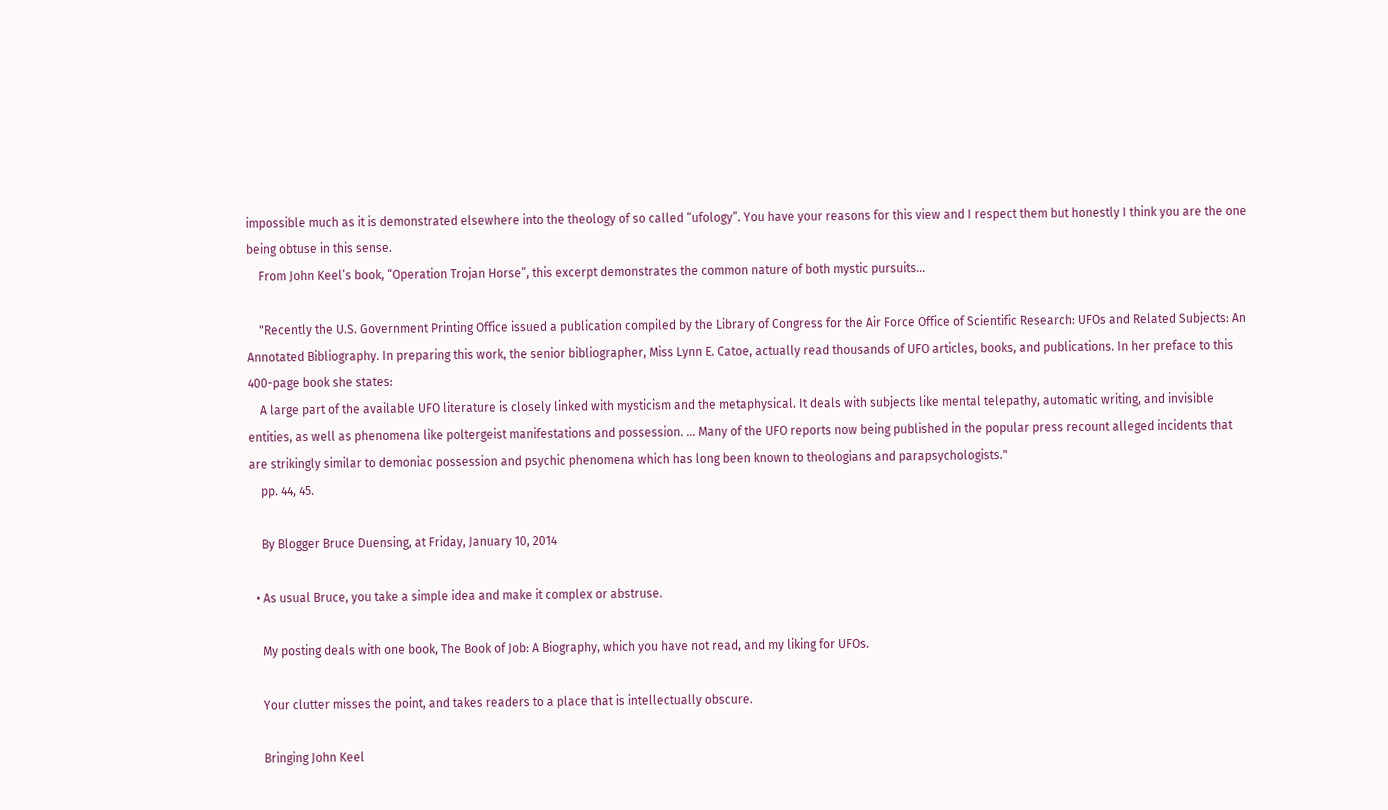impossible much as it is demonstrated elsewhere into the theology of so called “ufology”. You have your reasons for this view and I respect them but honestly I think you are the one being obtuse in this sense.
    From John Keel’s book, “Operation Trojan Horse”, this excerpt demonstrates the common nature of both mystic pursuits…

    "Recently the U.S. Government Printing Office issued a publication compiled by the Library of Congress for the Air Force Office of Scientific Research: UFOs and Related Subjects: An Annotated Bibliography. In preparing this work, the senior bibliographer, Miss Lynn E. Catoe, actually read thousands of UFO articles, books, and publications. In her preface to this 400-page book she states:
    A large part of the available UFO literature is closely linked with mysticism and the metaphysical. It deals with subjects like mental telepathy, automatic writing, and invisible entities, as well as phenomena like poltergeist manifestations and possession. … Many of the UFO reports now being published in the popular press recount alleged incidents that are strikingly similar to demoniac possession and psychic phenomena which has long been known to theologians and parapsychologists."
    pp. 44, 45.

    By Blogger Bruce Duensing, at Friday, January 10, 2014

  • As usual Bruce, you take a simple idea and make it complex or abstruse.

    My posting deals with one book, The Book of Job: A Biography, which you have not read, and my liking for UFOs.

    Your clutter misses the point, and takes readers to a place that is intellectually obscure.

    Bringing John Keel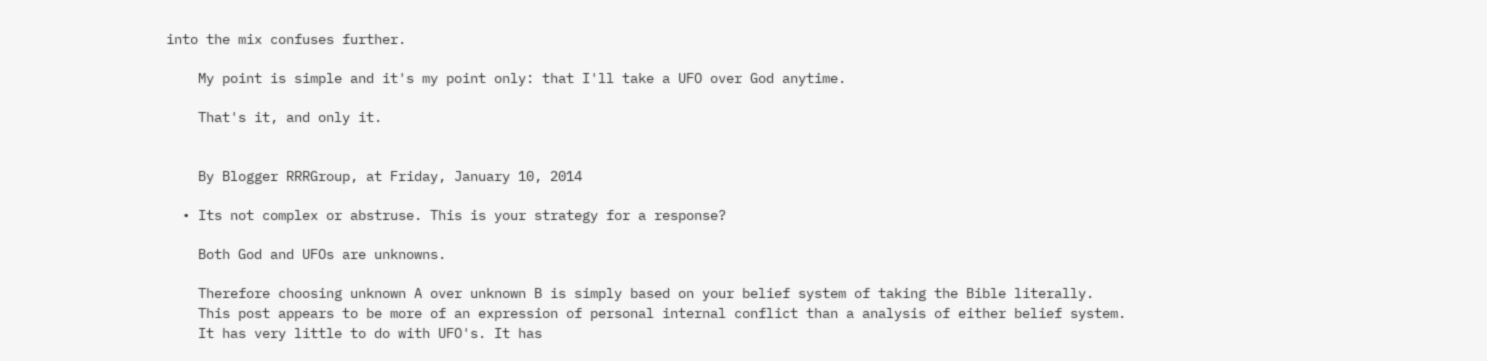into the mix confuses further.

    My point is simple and it's my point only: that I'll take a UFO over God anytime.

    That's it, and only it.


    By Blogger RRRGroup, at Friday, January 10, 2014

  • Its not complex or abstruse. This is your strategy for a response?

    Both God and UFOs are unknowns.

    Therefore choosing unknown A over unknown B is simply based on your belief system of taking the Bible literally.
    This post appears to be more of an expression of personal internal conflict than a analysis of either belief system.
    It has very little to do with UFO's. It has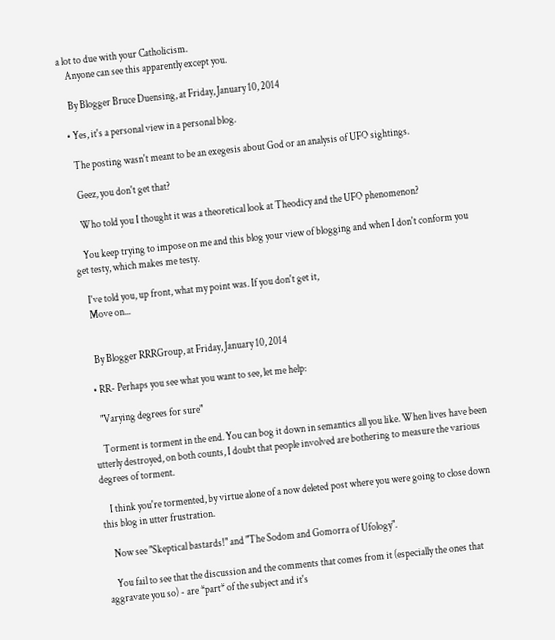a lot to due with your Catholicism.
    Anyone can see this apparently except you.

    By Blogger Bruce Duensing, at Friday, January 10, 2014

  • Yes, it's a personal view in a personal blog.

    The posting wasn't meant to be an exegesis about God or an analysis of UFO sightings.

    Geez, you don't get that?

    Who told you I thought it was a theoretical look at Theodicy and the UFO phenomenon?

    You keep trying to impose on me and this blog your view of blogging and when I don't conform you get testy, which makes me testy.

    I've told you, up front, what my point was. If you don't get it,
    Move on...


    By Blogger RRRGroup, at Friday, January 10, 2014

  • RR- Perhaps you see what you want to see, let me help:

    "Varying degrees for sure"

    Torment is torment in the end. You can bog it down in semantics all you like. When lives have been utterly destroyed, on both counts, I doubt that people involved are bothering to measure the various degrees of torment.

    I think you're tormented, by virtue alone of a now deleted post where you were going to close down this blog in utter frustration.

    Now see "Skeptical bastards!" and "The Sodom and Gomorra of Ufology".

    You fail to see that the discussion and the comments that comes from it (especially the ones that aggravate you so) - are *part* of the subject and it's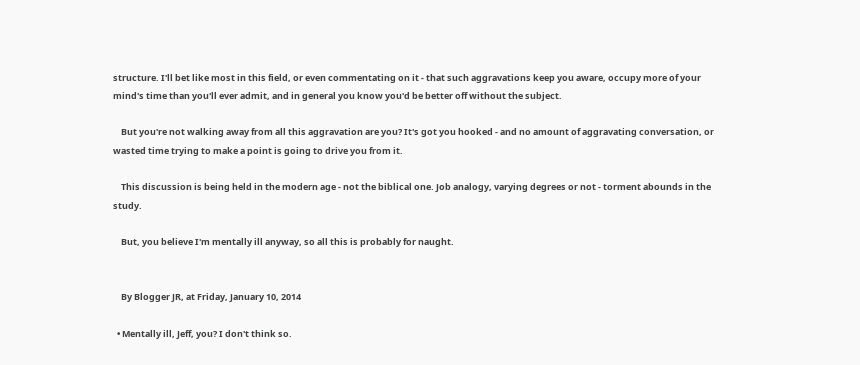structure. I'll bet like most in this field, or even commentating on it - that such aggravations keep you aware, occupy more of your mind's time than you'll ever admit, and in general you know you'd be better off without the subject.

    But you're not walking away from all this aggravation are you? It's got you hooked - and no amount of aggravating conversation, or wasted time trying to make a point is going to drive you from it.

    This discussion is being held in the modern age - not the biblical one. Job analogy, varying degrees or not - torment abounds in the study.

    But, you believe I'm mentally ill anyway, so all this is probably for naught.


    By Blogger JR, at Friday, January 10, 2014

  • Mentally ill, Jeff, you? I don't think so.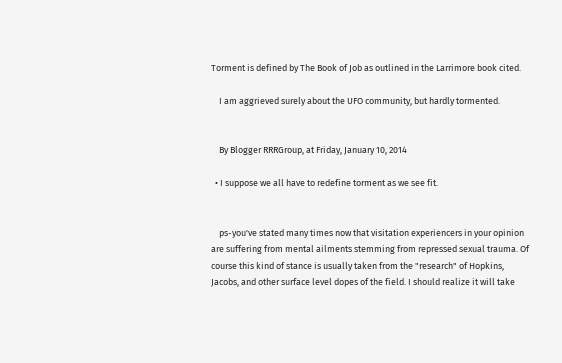Torment is defined by The Book of Job as outlined in the Larrimore book cited.

    I am aggrieved surely about the UFO community, but hardly tormented.


    By Blogger RRRGroup, at Friday, January 10, 2014

  • I suppose we all have to redefine torment as we see fit.


    ps-you've stated many times now that visitation experiencers in your opinion are suffering from mental ailments stemming from repressed sexual trauma. Of course this kind of stance is usually taken from the "research" of Hopkins, Jacobs, and other surface level dopes of the field. I should realize it will take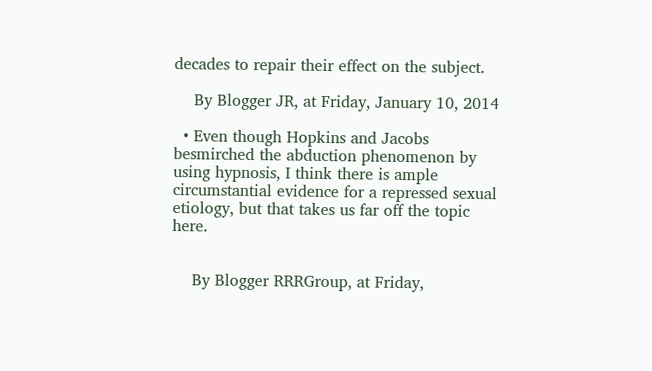decades to repair their effect on the subject.

    By Blogger JR, at Friday, January 10, 2014

  • Even though Hopkins and Jacobs besmirched the abduction phenomenon by using hypnosis, I think there is ample circumstantial evidence for a repressed sexual etiology, but that takes us far off the topic here.


    By Blogger RRRGroup, at Friday,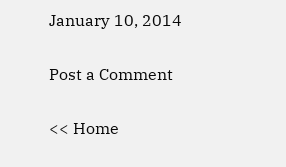January 10, 2014

Post a Comment

<< Home